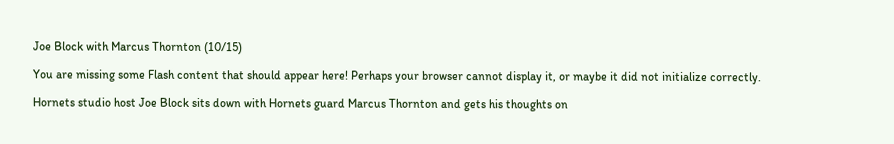Joe Block with Marcus Thornton (10/15)

You are missing some Flash content that should appear here! Perhaps your browser cannot display it, or maybe it did not initialize correctly.

Hornets studio host Joe Block sits down with Hornets guard Marcus Thornton and gets his thoughts on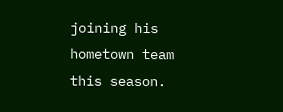joining his hometown team this season.